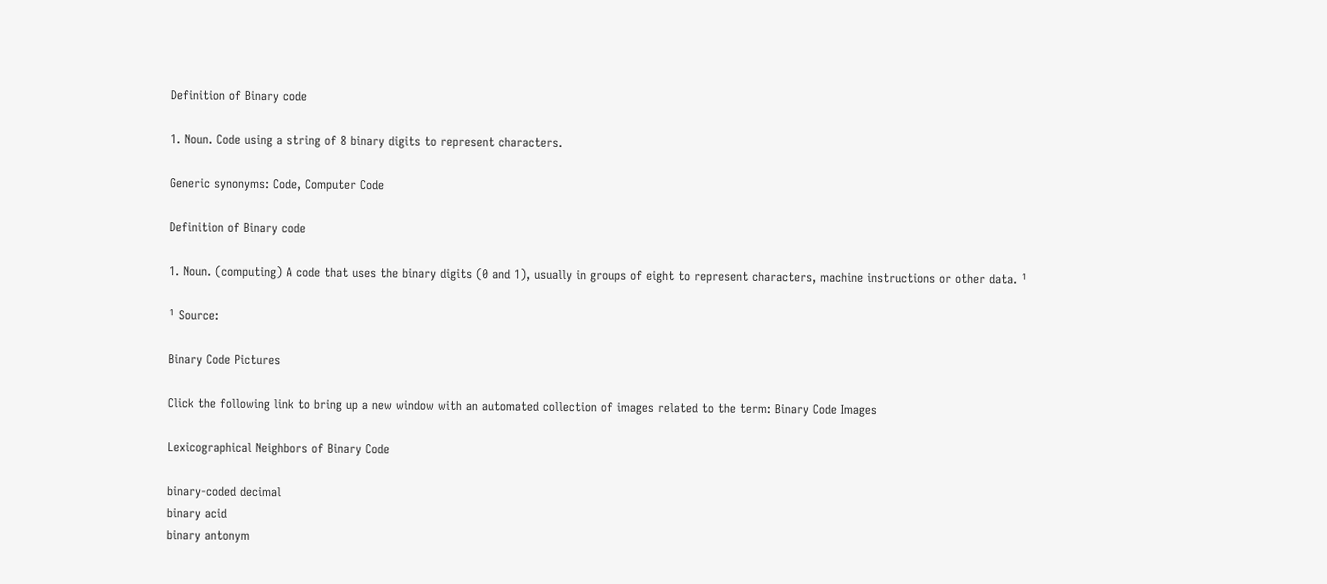Definition of Binary code

1. Noun. Code using a string of 8 binary digits to represent characters.

Generic synonyms: Code, Computer Code

Definition of Binary code

1. Noun. (computing) A code that uses the binary digits (0 and 1), usually in groups of eight to represent characters, machine instructions or other data. ¹

¹ Source:

Binary Code Pictures

Click the following link to bring up a new window with an automated collection of images related to the term: Binary Code Images

Lexicographical Neighbors of Binary Code

binary-coded decimal
binary acid
binary antonym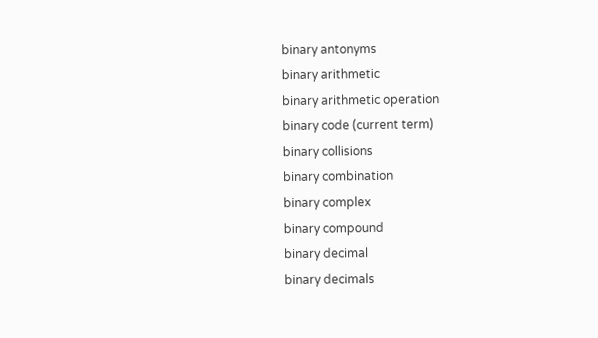binary antonyms
binary arithmetic
binary arithmetic operation
binary code (current term)
binary collisions
binary combination
binary complex
binary compound
binary decimal
binary decimals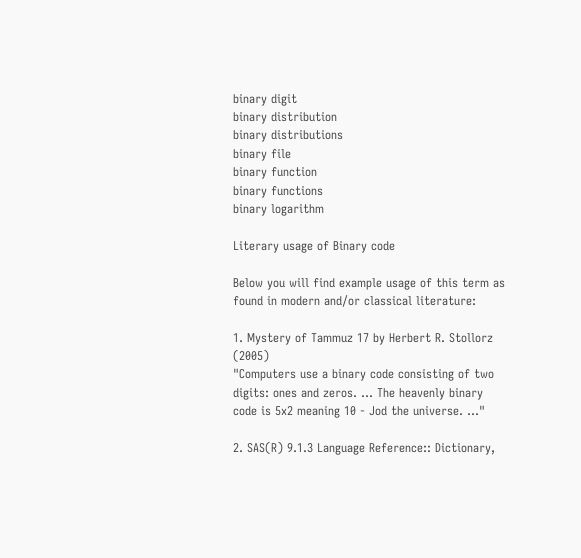binary digit
binary distribution
binary distributions
binary file
binary function
binary functions
binary logarithm

Literary usage of Binary code

Below you will find example usage of this term as found in modern and/or classical literature:

1. Mystery of Tammuz 17 by Herbert R. Stollorz (2005)
"Computers use a binary code consisting of two digits: ones and zeros. ... The heavenly binary code is 5x2 meaning 10 - Jod the universe. ..."

2. SAS(R) 9.1.3 Language Reference:: Dictionary,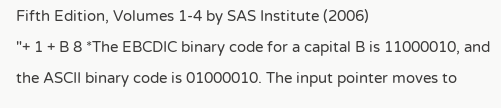Fifth Edition, Volumes 1-4 by SAS Institute (2006)
"+ 1 + B 8 *The EBCDIC binary code for a capital B is 11000010, and the ASCII binary code is 01000010. The input pointer moves to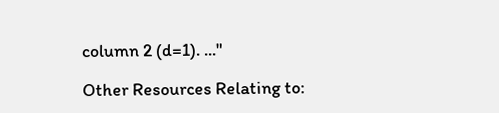column 2 (d=1). ..."

Other Resources Relating to: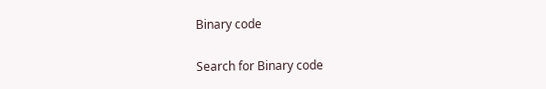Binary code

Search for Binary code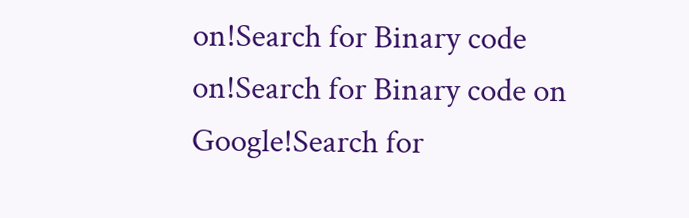on!Search for Binary code on!Search for Binary code on Google!Search for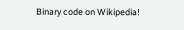Binary code on Wikipedia!